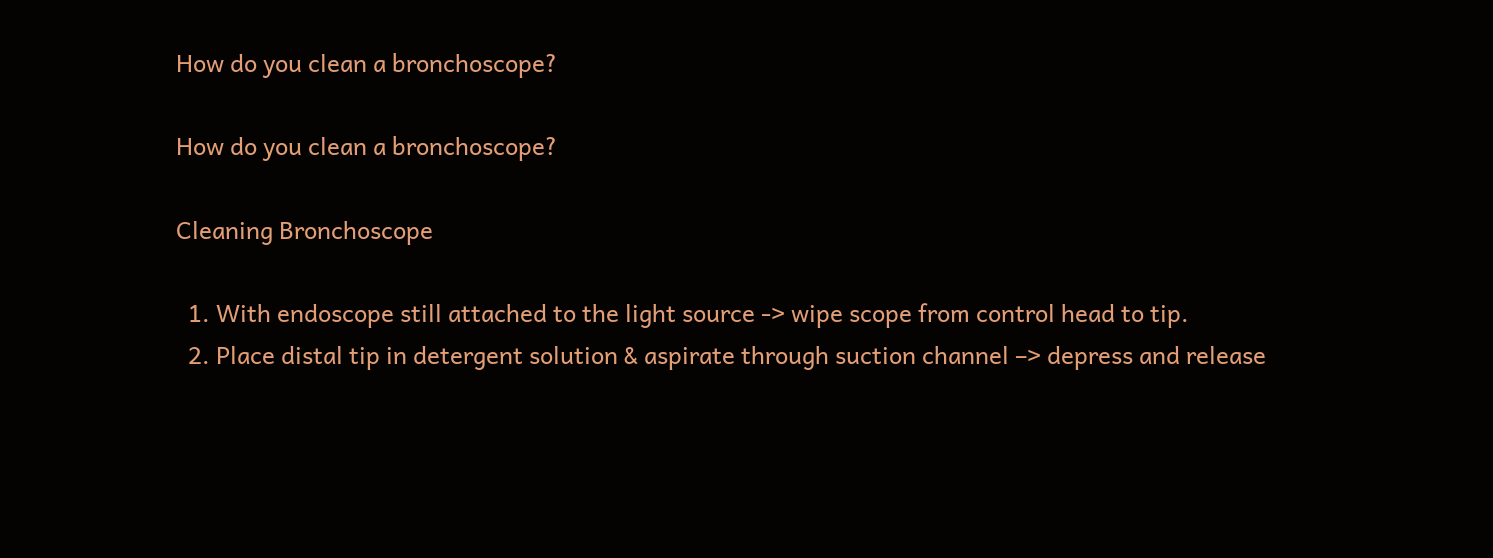How do you clean a bronchoscope?

How do you clean a bronchoscope?

Cleaning Bronchoscope

  1. With endoscope still attached to the light source -> wipe scope from control head to tip.
  2. Place distal tip in detergent solution & aspirate through suction channel –> depress and release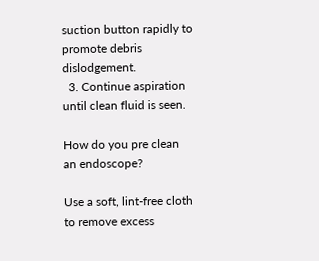suction button rapidly to promote debris dislodgement.
  3. Continue aspiration until clean fluid is seen.

How do you pre clean an endoscope?

Use a soft, lint-free cloth to remove excess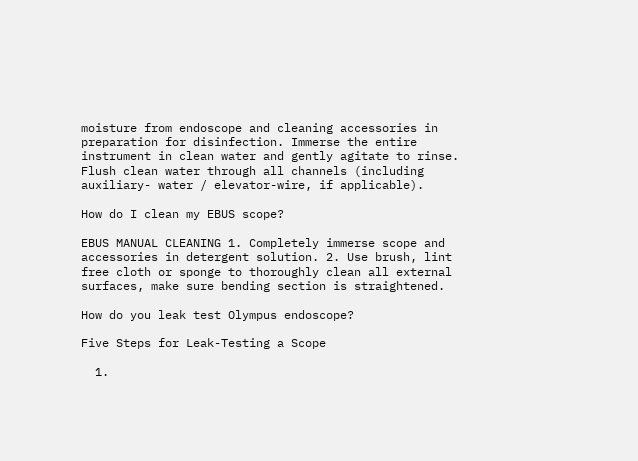moisture from endoscope and cleaning accessories in preparation for disinfection. Immerse the entire instrument in clean water and gently agitate to rinse. Flush clean water through all channels (including auxiliary- water / elevator-wire, if applicable).

How do I clean my EBUS scope?

EBUS MANUAL CLEANING 1. Completely immerse scope and accessories in detergent solution. 2. Use brush, lint free cloth or sponge to thoroughly clean all external surfaces, make sure bending section is straightened.

How do you leak test Olympus endoscope?

Five Steps for Leak-Testing a Scope

  1.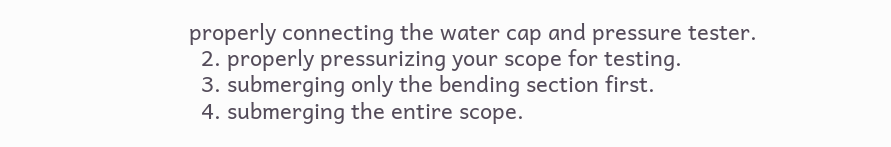properly connecting the water cap and pressure tester.
  2. properly pressurizing your scope for testing.
  3. submerging only the bending section first.
  4. submerging the entire scope.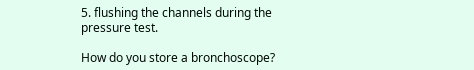5. flushing the channels during the pressure test.

How do you store a bronchoscope?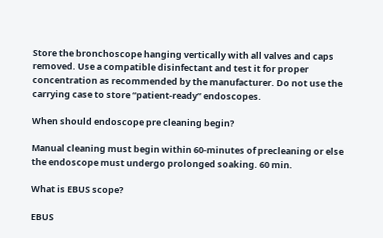Store the bronchoscope hanging vertically with all valves and caps removed. Use a compatible disinfectant and test it for proper concentration as recommended by the manufacturer. Do not use the carrying case to store “patient-ready” endoscopes.

When should endoscope pre cleaning begin?

Manual cleaning must begin within 60-minutes of precleaning or else the endoscope must undergo prolonged soaking. 60 min.

What is EBUS scope?

EBUS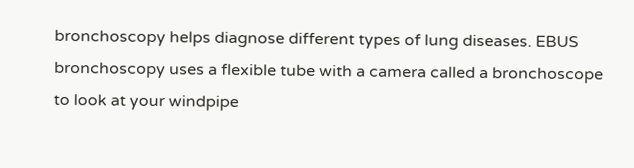bronchoscopy helps diagnose different types of lung diseases. EBUS bronchoscopy uses a flexible tube with a camera called a bronchoscope to look at your windpipe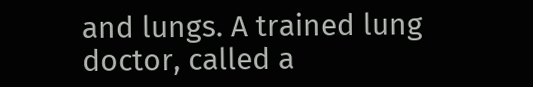and lungs. A trained lung doctor, called a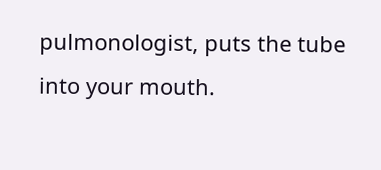pulmonologist, puts the tube into your mouth.